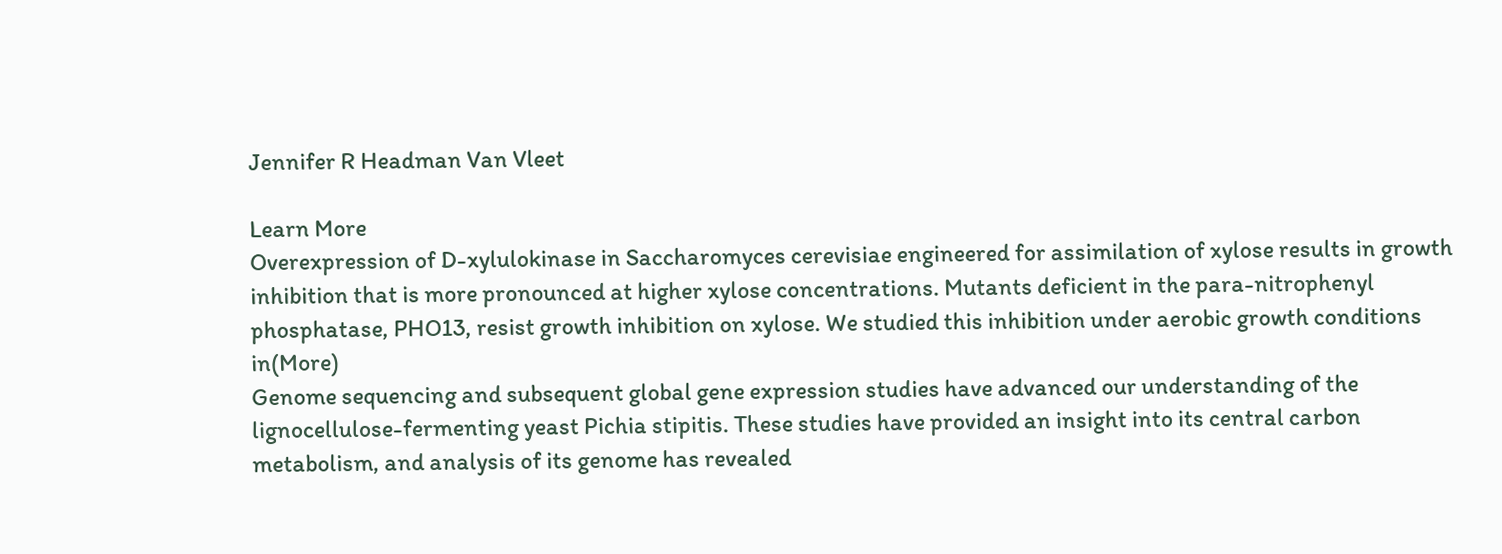Jennifer R Headman Van Vleet

Learn More
Overexpression of D-xylulokinase in Saccharomyces cerevisiae engineered for assimilation of xylose results in growth inhibition that is more pronounced at higher xylose concentrations. Mutants deficient in the para-nitrophenyl phosphatase, PHO13, resist growth inhibition on xylose. We studied this inhibition under aerobic growth conditions in(More)
Genome sequencing and subsequent global gene expression studies have advanced our understanding of the lignocellulose-fermenting yeast Pichia stipitis. These studies have provided an insight into its central carbon metabolism, and analysis of its genome has revealed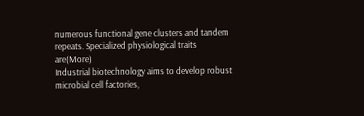numerous functional gene clusters and tandem repeats. Specialized physiological traits are(More)
Industrial biotechnology aims to develop robust microbial cell factories,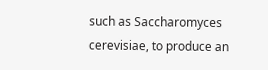such as Saccharomyces cerevisiae, to produce an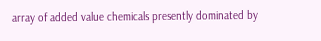array of added value chemicals presently dominated by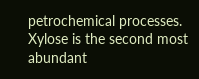petrochemical processes. Xylose is the second most abundant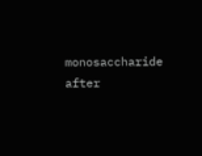monosaccharide after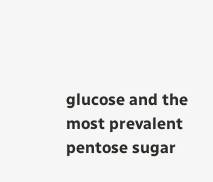glucose and the most prevalent pentose sugar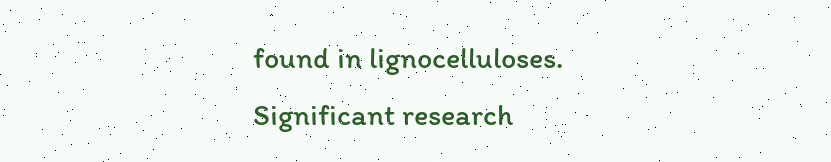found in lignocelluloses. Significant research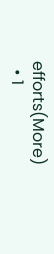efforts(More)
  • 1